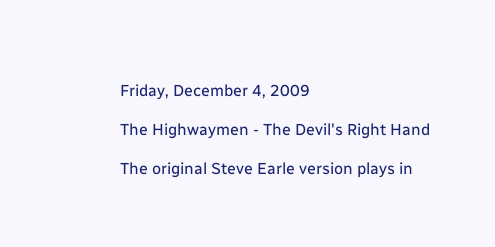Friday, December 4, 2009

The Highwaymen - The Devil's Right Hand

The original Steve Earle version plays in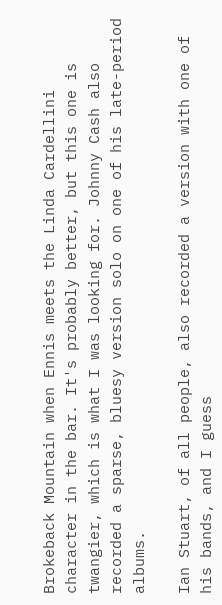Brokeback Mountain when Ennis meets the Linda Cardellini character in the bar. It's probably better, but this one is twangier, which is what I was looking for. Johnny Cash also recorded a sparse, bluesy version solo on one of his late-period albums.

Ian Stuart, of all people, also recorded a version with one of his bands, and I guess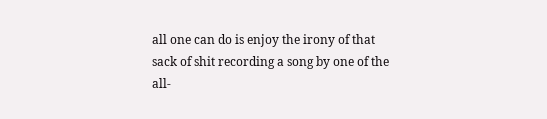all one can do is enjoy the irony of that sack of shit recording a song by one of the all-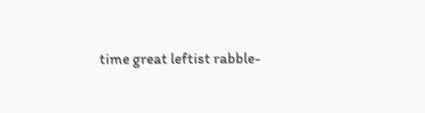time great leftist rabble-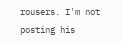rousers. I'm not posting his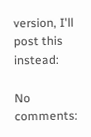version, I'll post this instead:

No comments: